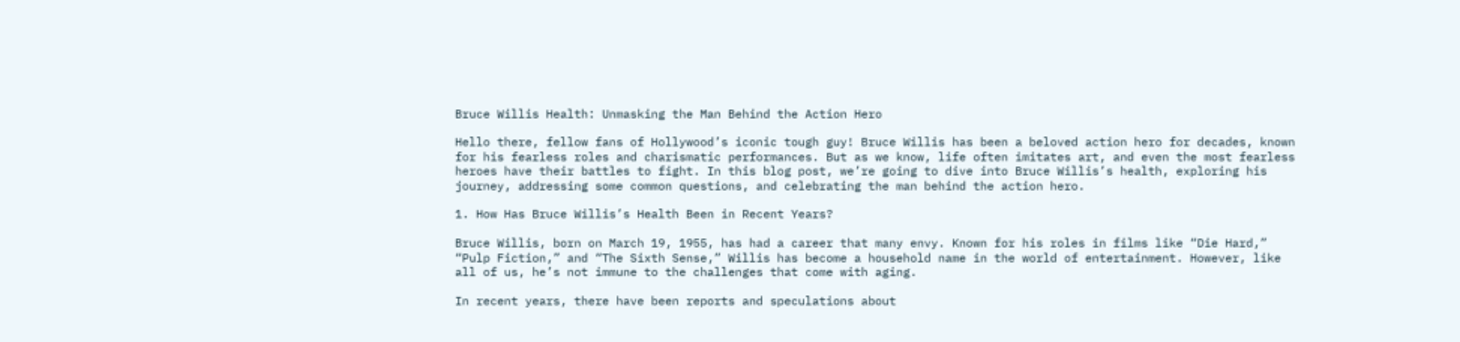Bruce Willis Health: Unmasking the Man Behind the Action Hero

Hello there, fellow fans of Hollywood’s iconic tough guy! Bruce Willis has been a beloved action hero for decades, known for his fearless roles and charismatic performances. But as we know, life often imitates art, and even the most fearless heroes have their battles to fight. In this blog post, we’re going to dive into Bruce Willis’s health, exploring his journey, addressing some common questions, and celebrating the man behind the action hero.

1. How Has Bruce Willis’s Health Been in Recent Years?

Bruce Willis, born on March 19, 1955, has had a career that many envy. Known for his roles in films like “Die Hard,” “Pulp Fiction,” and “The Sixth Sense,” Willis has become a household name in the world of entertainment. However, like all of us, he’s not immune to the challenges that come with aging.

In recent years, there have been reports and speculations about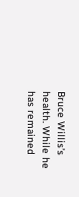Bruce Willis’s health. While he has remained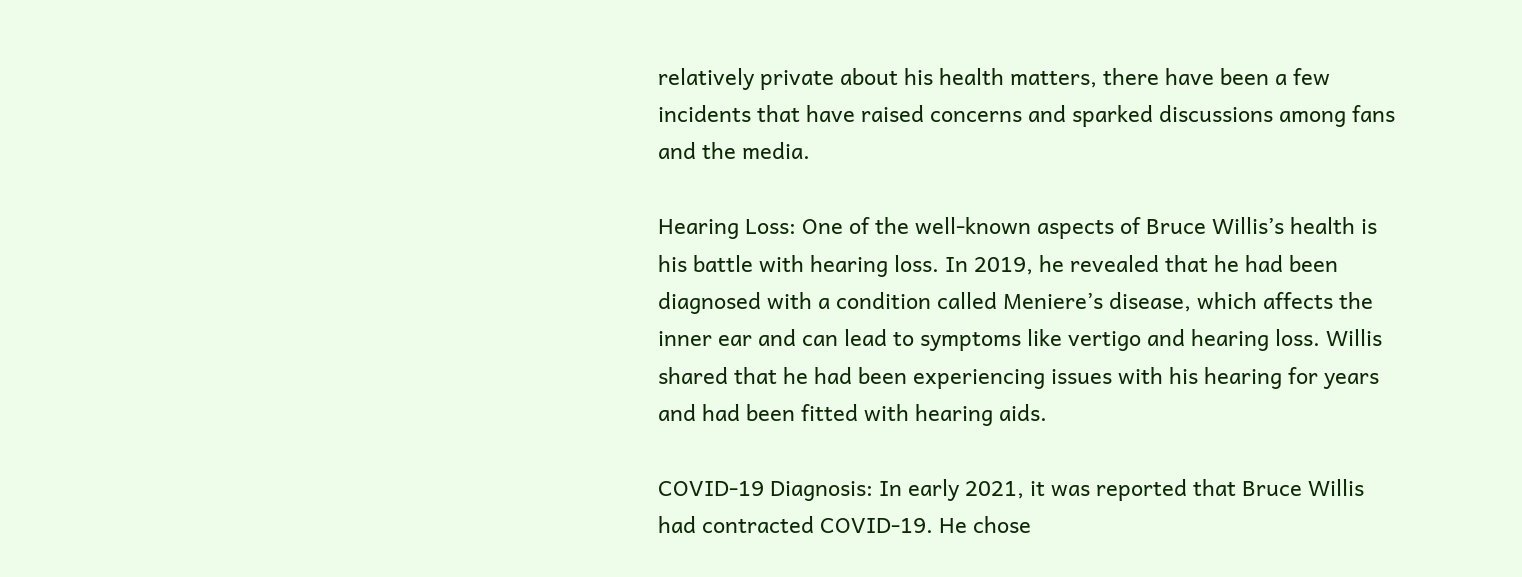relatively private about his health matters, there have been a few incidents that have raised concerns and sparked discussions among fans and the media.

Hearing Loss: One of the well-known aspects of Bruce Willis’s health is his battle with hearing loss. In 2019, he revealed that he had been diagnosed with a condition called Meniere’s disease, which affects the inner ear and can lead to symptoms like vertigo and hearing loss. Willis shared that he had been experiencing issues with his hearing for years and had been fitted with hearing aids.

COVID-19 Diagnosis: In early 2021, it was reported that Bruce Willis had contracted COVID-19. He chose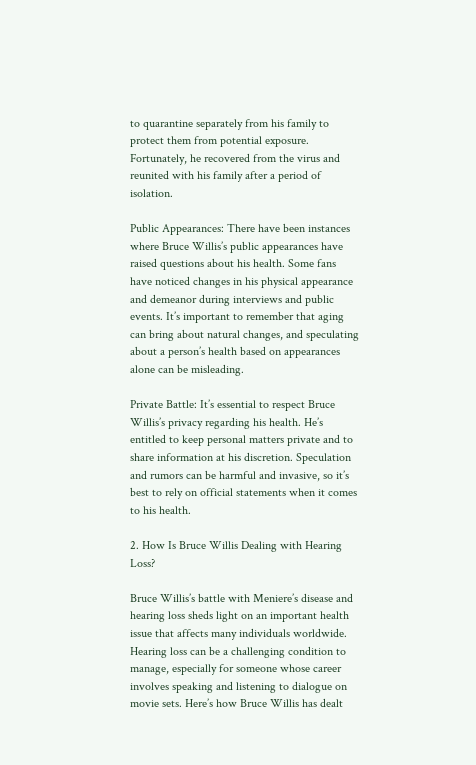to quarantine separately from his family to protect them from potential exposure. Fortunately, he recovered from the virus and reunited with his family after a period of isolation.

Public Appearances: There have been instances where Bruce Willis’s public appearances have raised questions about his health. Some fans have noticed changes in his physical appearance and demeanor during interviews and public events. It’s important to remember that aging can bring about natural changes, and speculating about a person’s health based on appearances alone can be misleading.

Private Battle: It’s essential to respect Bruce Willis’s privacy regarding his health. He’s entitled to keep personal matters private and to share information at his discretion. Speculation and rumors can be harmful and invasive, so it’s best to rely on official statements when it comes to his health.

2. How Is Bruce Willis Dealing with Hearing Loss?

Bruce Willis’s battle with Meniere’s disease and hearing loss sheds light on an important health issue that affects many individuals worldwide. Hearing loss can be a challenging condition to manage, especially for someone whose career involves speaking and listening to dialogue on movie sets. Here’s how Bruce Willis has dealt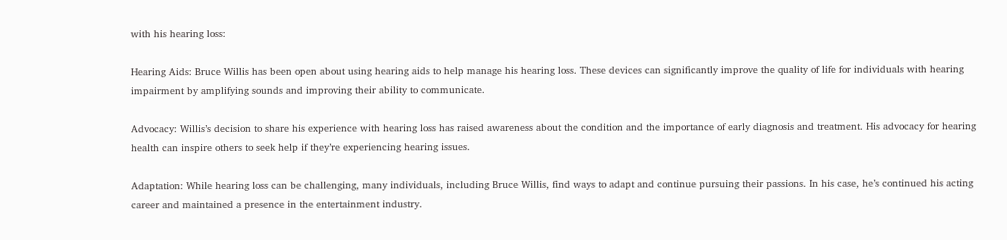with his hearing loss:

Hearing Aids: Bruce Willis has been open about using hearing aids to help manage his hearing loss. These devices can significantly improve the quality of life for individuals with hearing impairment by amplifying sounds and improving their ability to communicate.

Advocacy: Willis’s decision to share his experience with hearing loss has raised awareness about the condition and the importance of early diagnosis and treatment. His advocacy for hearing health can inspire others to seek help if they’re experiencing hearing issues.

Adaptation: While hearing loss can be challenging, many individuals, including Bruce Willis, find ways to adapt and continue pursuing their passions. In his case, he’s continued his acting career and maintained a presence in the entertainment industry.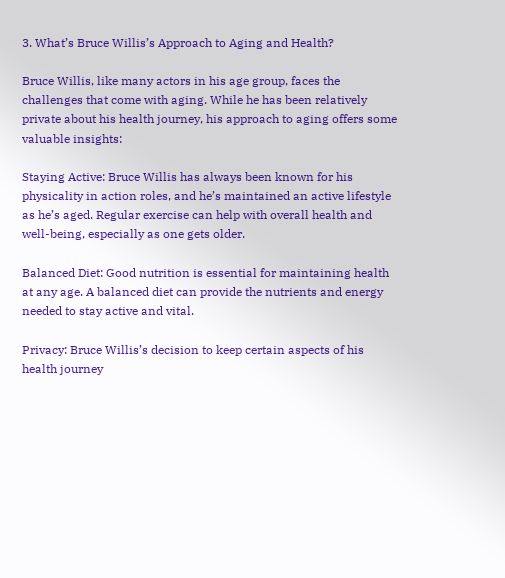3. What’s Bruce Willis’s Approach to Aging and Health?

Bruce Willis, like many actors in his age group, faces the challenges that come with aging. While he has been relatively private about his health journey, his approach to aging offers some valuable insights:

Staying Active: Bruce Willis has always been known for his physicality in action roles, and he’s maintained an active lifestyle as he’s aged. Regular exercise can help with overall health and well-being, especially as one gets older.

Balanced Diet: Good nutrition is essential for maintaining health at any age. A balanced diet can provide the nutrients and energy needed to stay active and vital.

Privacy: Bruce Willis’s decision to keep certain aspects of his health journey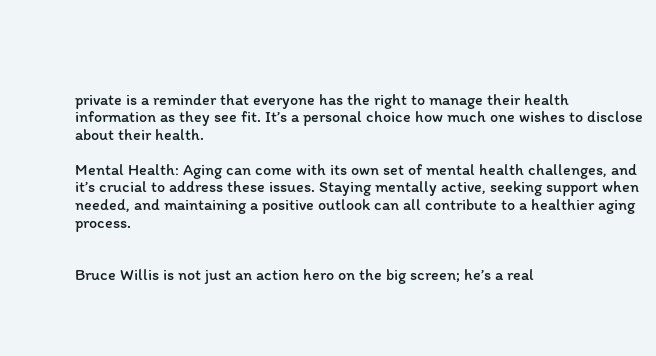private is a reminder that everyone has the right to manage their health information as they see fit. It’s a personal choice how much one wishes to disclose about their health.

Mental Health: Aging can come with its own set of mental health challenges, and it’s crucial to address these issues. Staying mentally active, seeking support when needed, and maintaining a positive outlook can all contribute to a healthier aging process.


Bruce Willis is not just an action hero on the big screen; he’s a real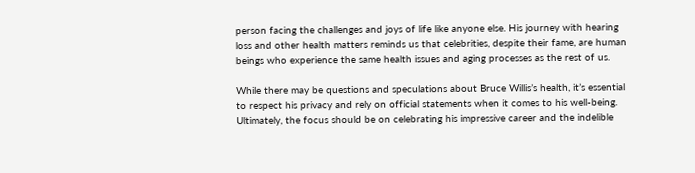person facing the challenges and joys of life like anyone else. His journey with hearing loss and other health matters reminds us that celebrities, despite their fame, are human beings who experience the same health issues and aging processes as the rest of us.

While there may be questions and speculations about Bruce Willis’s health, it’s essential to respect his privacy and rely on official statements when it comes to his well-being. Ultimately, the focus should be on celebrating his impressive career and the indelible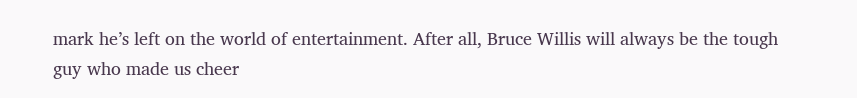mark he’s left on the world of entertainment. After all, Bruce Willis will always be the tough guy who made us cheer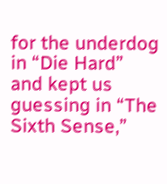for the underdog in “Die Hard” and kept us guessing in “The Sixth Sense,”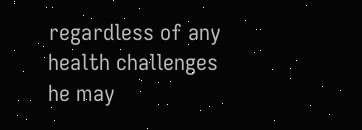regardless of any health challenges he may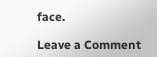face.

Leave a Comment